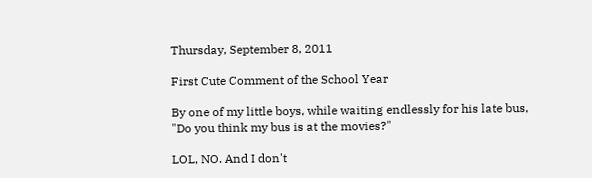Thursday, September 8, 2011

First Cute Comment of the School Year

By one of my little boys, while waiting endlessly for his late bus,
"Do you think my bus is at the movies?"

LOL, NO. And I don't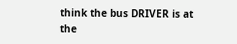think the bus DRIVER is at the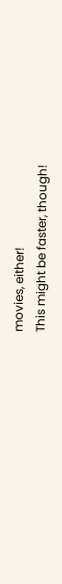movies, either!
This might be faster, though!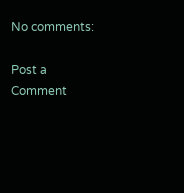No comments:

Post a Comment